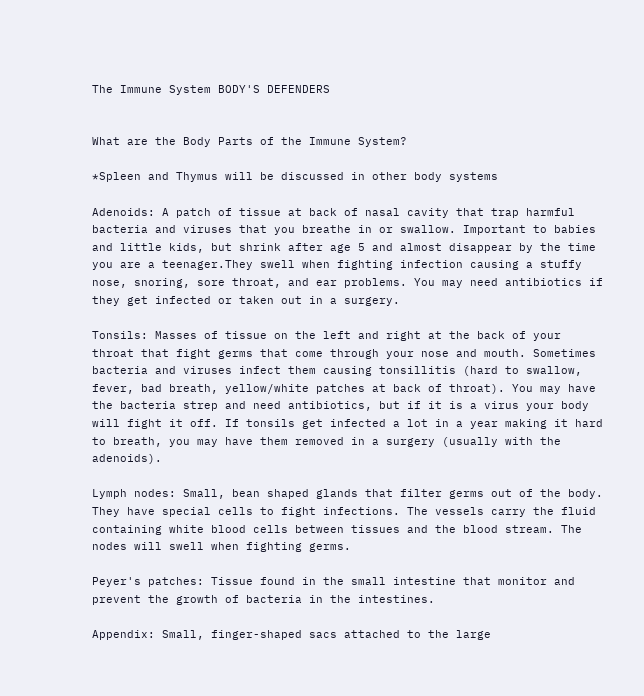The Immune System BODY'S DEFENDERS


What are the Body Parts of the Immune System?

*Spleen and Thymus will be discussed in other body systems

Adenoids: A patch of tissue at back of nasal cavity that trap harmful bacteria and viruses that you breathe in or swallow. Important to babies and little kids, but shrink after age 5 and almost disappear by the time you are a teenager.They swell when fighting infection causing a stuffy nose, snoring, sore throat, and ear problems. You may need antibiotics if they get infected or taken out in a surgery.

Tonsils: Masses of tissue on the left and right at the back of your throat that fight germs that come through your nose and mouth. Sometimes bacteria and viruses infect them causing tonsillitis (hard to swallow, fever, bad breath, yellow/white patches at back of throat). You may have the bacteria strep and need antibiotics, but if it is a virus your body will fight it off. If tonsils get infected a lot in a year making it hard to breath, you may have them removed in a surgery (usually with the adenoids).

Lymph nodes: Small, bean shaped glands that filter germs out of the body. They have special cells to fight infections. The vessels carry the fluid containing white blood cells between tissues and the blood stream. The nodes will swell when fighting germs.

Peyer's patches: Tissue found in the small intestine that monitor and prevent the growth of bacteria in the intestines.

Appendix: Small, finger-shaped sacs attached to the large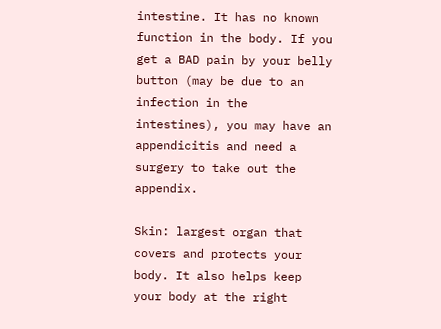intestine. It has no known function in the body. If you get a BAD pain by your belly button (may be due to an infection in the intestines), you may have an appendicitis and need a surgery to take out the appendix.

Skin: largest organ that covers and protects your body. It also helps keep your body at the right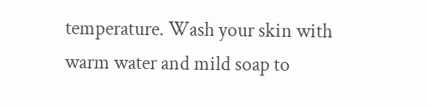temperature. Wash your skin with warm water and mild soap to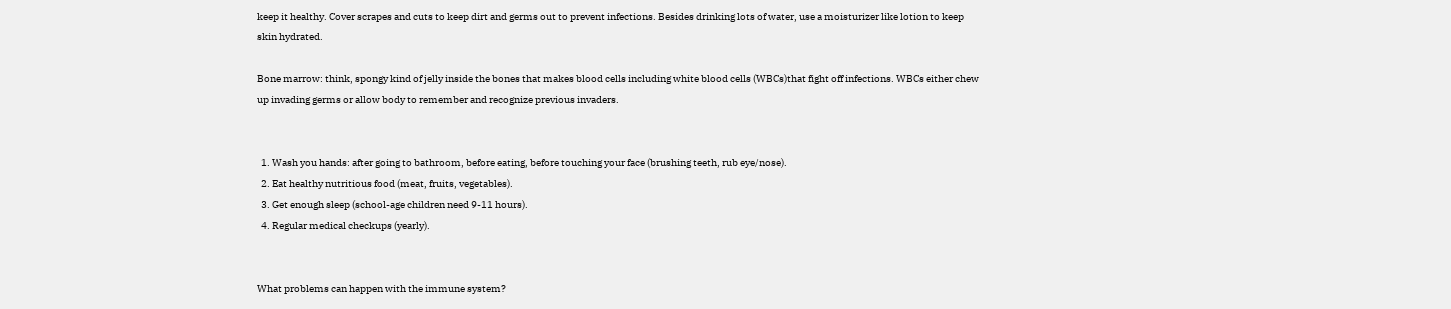keep it healthy. Cover scrapes and cuts to keep dirt and germs out to prevent infections. Besides drinking lots of water, use a moisturizer like lotion to keep skin hydrated.

Bone marrow: think, spongy kind of jelly inside the bones that makes blood cells including white blood cells (WBCs)that fight off infections. WBCs either chew up invading germs or allow body to remember and recognize previous invaders.


  1. Wash you hands: after going to bathroom, before eating, before touching your face (brushing teeth, rub eye/nose).
  2. Eat healthy nutritious food (meat, fruits, vegetables).
  3. Get enough sleep (school-age children need 9-11 hours).
  4. Regular medical checkups (yearly).


What problems can happen with the immune system?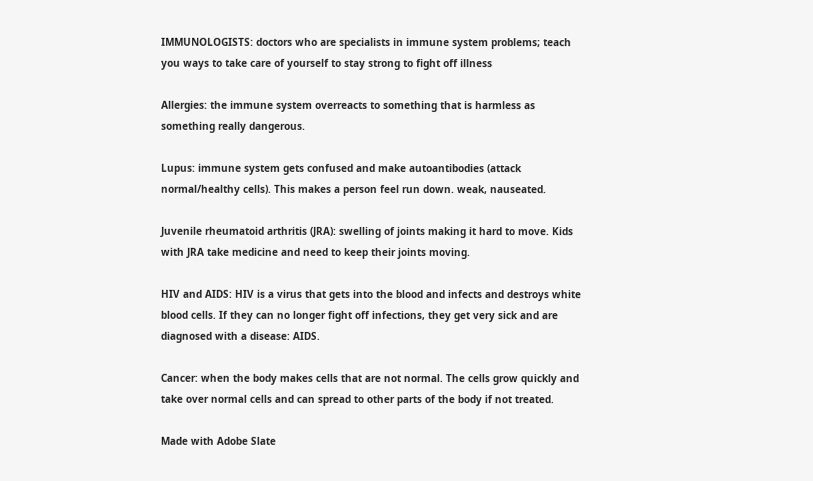IMMUNOLOGISTS: doctors who are specialists in immune system problems; teach you ways to take care of yourself to stay strong to fight off illness

Allergies: the immune system overreacts to something that is harmless as something really dangerous.

Lupus: immune system gets confused and make autoantibodies (attack normal/healthy cells). This makes a person feel run down. weak, nauseated.

Juvenile rheumatoid arthritis (JRA): swelling of joints making it hard to move. Kids with JRA take medicine and need to keep their joints moving.

HIV and AIDS: HIV is a virus that gets into the blood and infects and destroys white blood cells. If they can no longer fight off infections, they get very sick and are diagnosed with a disease: AIDS.

Cancer: when the body makes cells that are not normal. The cells grow quickly and take over normal cells and can spread to other parts of the body if not treated.

Made with Adobe Slate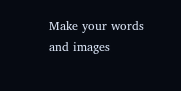Make your words and images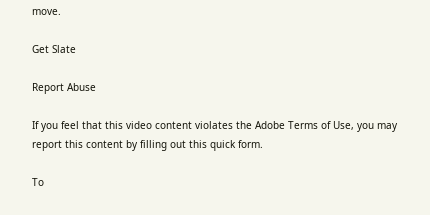move.

Get Slate

Report Abuse

If you feel that this video content violates the Adobe Terms of Use, you may report this content by filling out this quick form.

To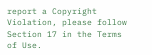report a Copyright Violation, please follow Section 17 in the Terms of Use.